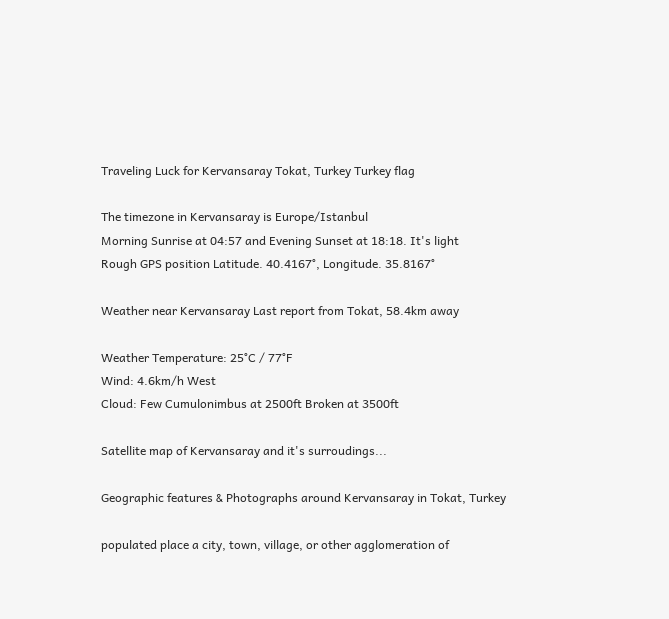Traveling Luck for Kervansaray Tokat, Turkey Turkey flag

The timezone in Kervansaray is Europe/Istanbul
Morning Sunrise at 04:57 and Evening Sunset at 18:18. It's light
Rough GPS position Latitude. 40.4167°, Longitude. 35.8167°

Weather near Kervansaray Last report from Tokat, 58.4km away

Weather Temperature: 25°C / 77°F
Wind: 4.6km/h West
Cloud: Few Cumulonimbus at 2500ft Broken at 3500ft

Satellite map of Kervansaray and it's surroudings...

Geographic features & Photographs around Kervansaray in Tokat, Turkey

populated place a city, town, village, or other agglomeration of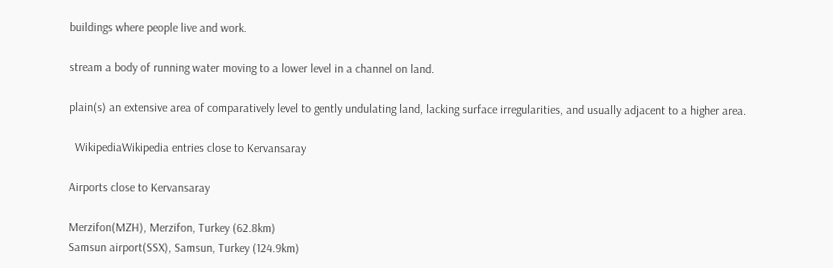buildings where people live and work.

stream a body of running water moving to a lower level in a channel on land.

plain(s) an extensive area of comparatively level to gently undulating land, lacking surface irregularities, and usually adjacent to a higher area.

  WikipediaWikipedia entries close to Kervansaray

Airports close to Kervansaray

Merzifon(MZH), Merzifon, Turkey (62.8km)
Samsun airport(SSX), Samsun, Turkey (124.9km)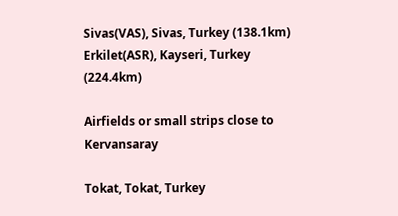Sivas(VAS), Sivas, Turkey (138.1km)
Erkilet(ASR), Kayseri, Turkey (224.4km)

Airfields or small strips close to Kervansaray

Tokat, Tokat, Turkey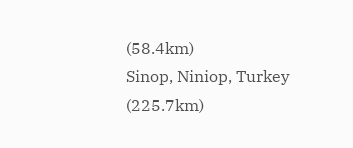(58.4km)
Sinop, Niniop, Turkey (225.7km)